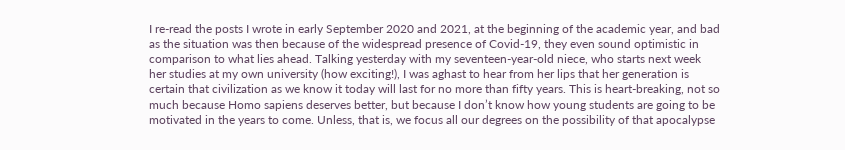I re-read the posts I wrote in early September 2020 and 2021, at the beginning of the academic year, and bad as the situation was then because of the widespread presence of Covid-19, they even sound optimistic in comparison to what lies ahead. Talking yesterday with my seventeen-year-old niece, who starts next week her studies at my own university (how exciting!), I was aghast to hear from her lips that her generation is certain that civilization as we know it today will last for no more than fifty years. This is heart-breaking, not so much because Homo sapiens deserves better, but because I don’t know how young students are going to be motivated in the years to come. Unless, that is, we focus all our degrees on the possibility of that apocalypse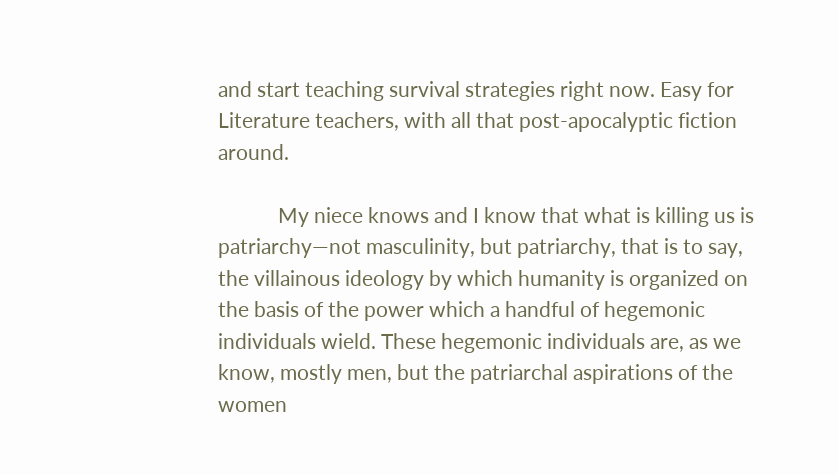and start teaching survival strategies right now. Easy for Literature teachers, with all that post-apocalyptic fiction around.

            My niece knows and I know that what is killing us is patriarchy—not masculinity, but patriarchy, that is to say, the villainous ideology by which humanity is organized on the basis of the power which a handful of hegemonic individuals wield. These hegemonic individuals are, as we know, mostly men, but the patriarchal aspirations of the women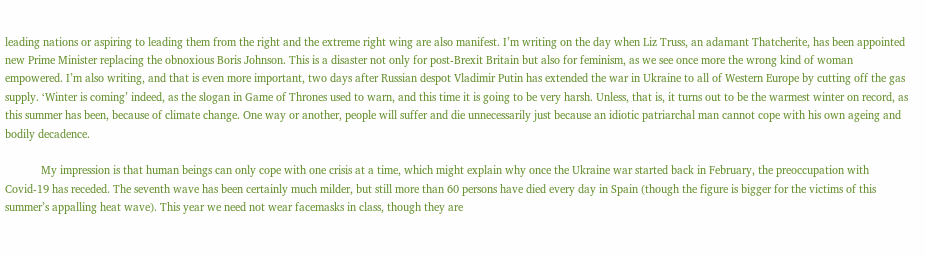leading nations or aspiring to leading them from the right and the extreme right wing are also manifest. I’m writing on the day when Liz Truss, an adamant Thatcherite, has been appointed new Prime Minister replacing the obnoxious Boris Johnson. This is a disaster not only for post-Brexit Britain but also for feminism, as we see once more the wrong kind of woman empowered. I’m also writing, and that is even more important, two days after Russian despot Vladimir Putin has extended the war in Ukraine to all of Western Europe by cutting off the gas supply. ‘Winter is coming’ indeed, as the slogan in Game of Thrones used to warn, and this time it is going to be very harsh. Unless, that is, it turns out to be the warmest winter on record, as this summer has been, because of climate change. One way or another, people will suffer and die unnecessarily just because an idiotic patriarchal man cannot cope with his own ageing and bodily decadence.

            My impression is that human beings can only cope with one crisis at a time, which might explain why once the Ukraine war started back in February, the preoccupation with Covid-19 has receded. The seventh wave has been certainly much milder, but still more than 60 persons have died every day in Spain (though the figure is bigger for the victims of this summer’s appalling heat wave). This year we need not wear facemasks in class, though they are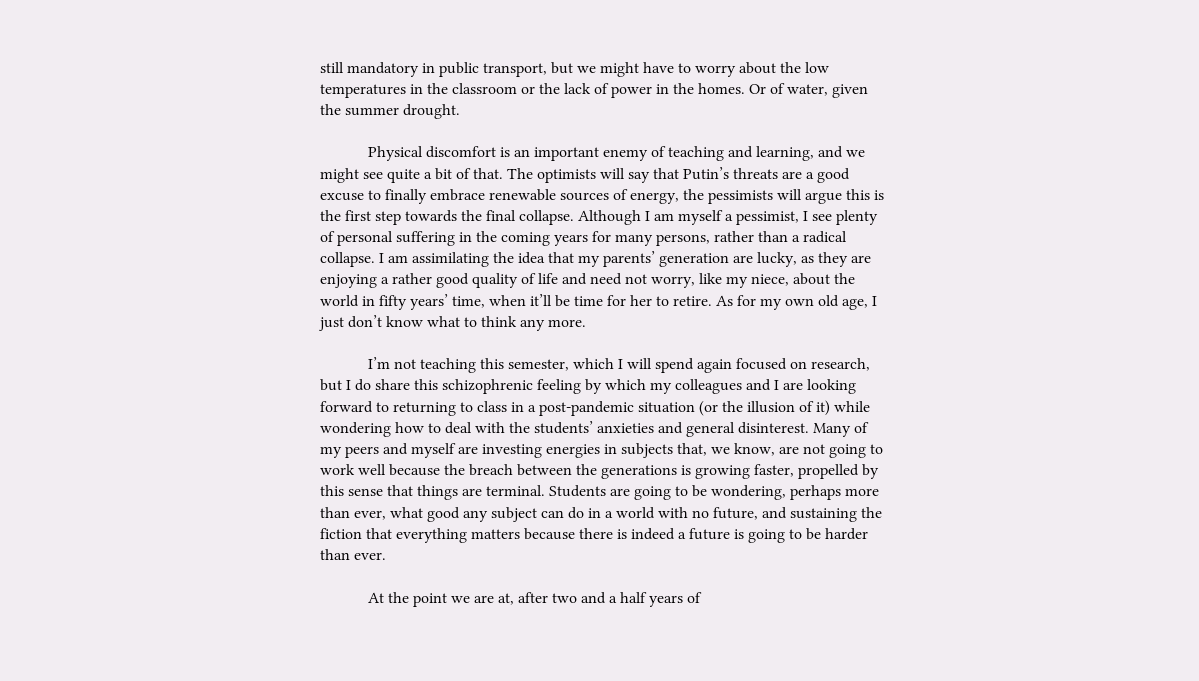still mandatory in public transport, but we might have to worry about the low temperatures in the classroom or the lack of power in the homes. Or of water, given the summer drought.

            Physical discomfort is an important enemy of teaching and learning, and we might see quite a bit of that. The optimists will say that Putin’s threats are a good excuse to finally embrace renewable sources of energy, the pessimists will argue this is the first step towards the final collapse. Although I am myself a pessimist, I see plenty of personal suffering in the coming years for many persons, rather than a radical collapse. I am assimilating the idea that my parents’ generation are lucky, as they are enjoying a rather good quality of life and need not worry, like my niece, about the world in fifty years’ time, when it’ll be time for her to retire. As for my own old age, I just don’t know what to think any more.

            I’m not teaching this semester, which I will spend again focused on research, but I do share this schizophrenic feeling by which my colleagues and I are looking forward to returning to class in a post-pandemic situation (or the illusion of it) while wondering how to deal with the students’ anxieties and general disinterest. Many of my peers and myself are investing energies in subjects that, we know, are not going to work well because the breach between the generations is growing faster, propelled by this sense that things are terminal. Students are going to be wondering, perhaps more than ever, what good any subject can do in a world with no future, and sustaining the fiction that everything matters because there is indeed a future is going to be harder than ever.

            At the point we are at, after two and a half years of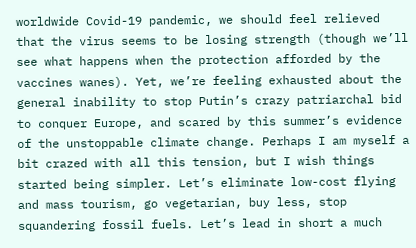worldwide Covid-19 pandemic, we should feel relieved that the virus seems to be losing strength (though we’ll see what happens when the protection afforded by the vaccines wanes). Yet, we’re feeling exhausted about the general inability to stop Putin’s crazy patriarchal bid to conquer Europe, and scared by this summer’s evidence of the unstoppable climate change. Perhaps I am myself a bit crazed with all this tension, but I wish things started being simpler. Let’s eliminate low-cost flying and mass tourism, go vegetarian, buy less, stop squandering fossil fuels. Let’s lead in short a much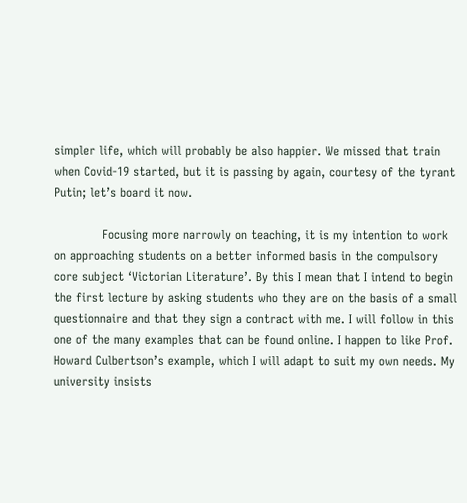simpler life, which will probably be also happier. We missed that train when Covid-19 started, but it is passing by again, courtesy of the tyrant Putin; let’s board it now.

            Focusing more narrowly on teaching, it is my intention to work on approaching students on a better informed basis in the compulsory core subject ‘Victorian Literature’. By this I mean that I intend to begin the first lecture by asking students who they are on the basis of a small questionnaire and that they sign a contract with me. I will follow in this one of the many examples that can be found online. I happen to like Prof. Howard Culbertson’s example, which I will adapt to suit my own needs. My university insists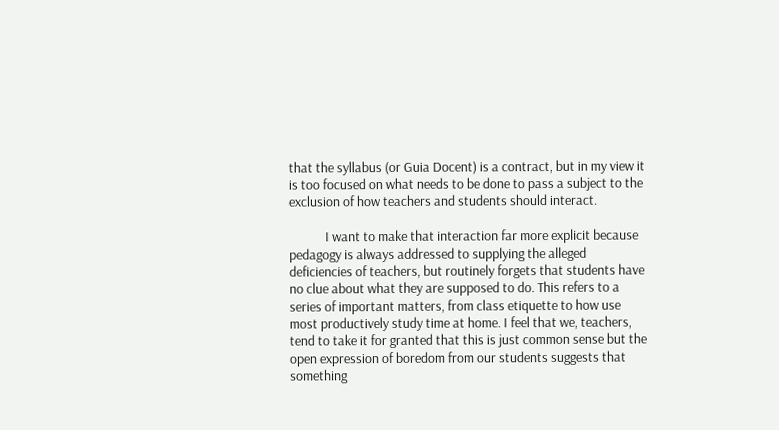that the syllabus (or Guia Docent) is a contract, but in my view it is too focused on what needs to be done to pass a subject to the exclusion of how teachers and students should interact.

            I want to make that interaction far more explicit because pedagogy is always addressed to supplying the alleged deficiencies of teachers, but routinely forgets that students have no clue about what they are supposed to do. This refers to a series of important matters, from class etiquette to how use most productively study time at home. I feel that we, teachers, tend to take it for granted that this is just common sense but the open expression of boredom from our students suggests that something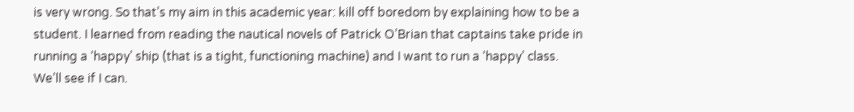is very wrong. So that’s my aim in this academic year: kill off boredom by explaining how to be a student. I learned from reading the nautical novels of Patrick O’Brian that captains take pride in running a ‘happy’ ship (that is a tight, functioning machine) and I want to run a ‘happy’ class. We’ll see if I can.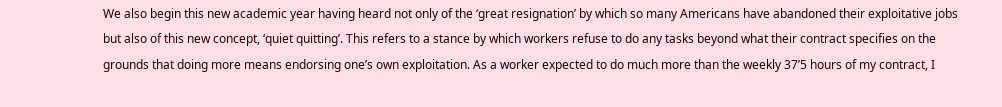We also begin this new academic year having heard not only of the ‘great resignation’ by which so many Americans have abandoned their exploitative jobs but also of this new concept, ‘quiet quitting’. This refers to a stance by which workers refuse to do any tasks beyond what their contract specifies on the grounds that doing more means endorsing one’s own exploitation. As a worker expected to do much more than the weekly 37’5 hours of my contract, I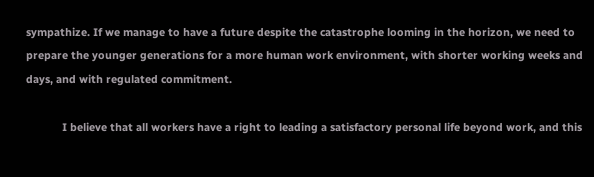sympathize. If we manage to have a future despite the catastrophe looming in the horizon, we need to prepare the younger generations for a more human work environment, with shorter working weeks and days, and with regulated commitment.

            I believe that all workers have a right to leading a satisfactory personal life beyond work, and this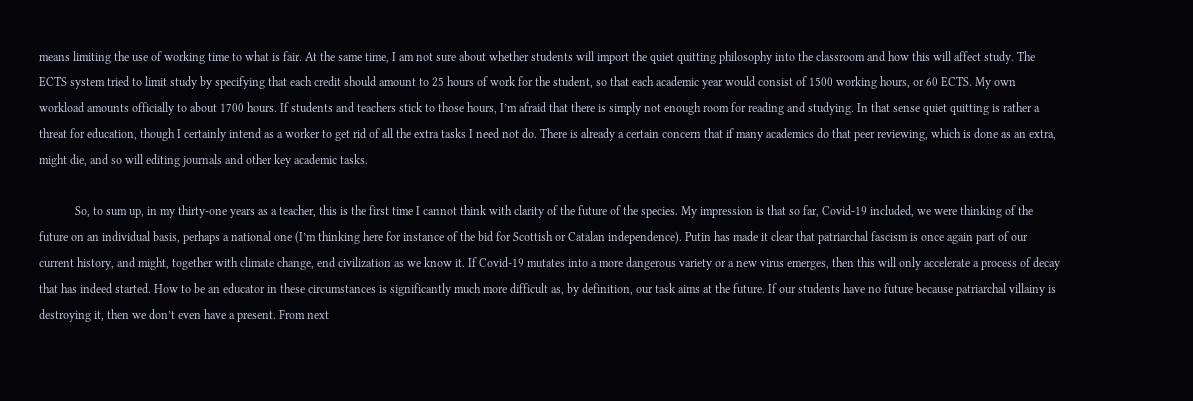means limiting the use of working time to what is fair. At the same time, I am not sure about whether students will import the quiet quitting philosophy into the classroom and how this will affect study. The ECTS system tried to limit study by specifying that each credit should amount to 25 hours of work for the student, so that each academic year would consist of 1500 working hours, or 60 ECTS. My own workload amounts officially to about 1700 hours. If students and teachers stick to those hours, I’m afraid that there is simply not enough room for reading and studying. In that sense quiet quitting is rather a threat for education, though I certainly intend as a worker to get rid of all the extra tasks I need not do. There is already a certain concern that if many academics do that peer reviewing, which is done as an extra, might die, and so will editing journals and other key academic tasks.

            So, to sum up, in my thirty-one years as a teacher, this is the first time I cannot think with clarity of the future of the species. My impression is that so far, Covid-19 included, we were thinking of the future on an individual basis, perhaps a national one (I’m thinking here for instance of the bid for Scottish or Catalan independence). Putin has made it clear that patriarchal fascism is once again part of our current history, and might, together with climate change, end civilization as we know it. If Covid-19 mutates into a more dangerous variety or a new virus emerges, then this will only accelerate a process of decay that has indeed started. How to be an educator in these circumstances is significantly much more difficult as, by definition, our task aims at the future. If our students have no future because patriarchal villainy is destroying it, then we don’t even have a present. From next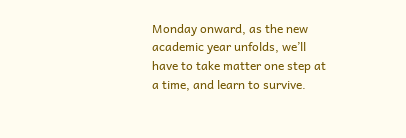Monday onward, as the new academic year unfolds, we’ll have to take matter one step at a time, and learn to survive.